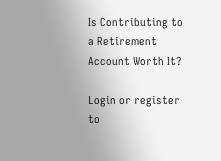Is Contributing to a Retirement Account Worth It?

Login or register to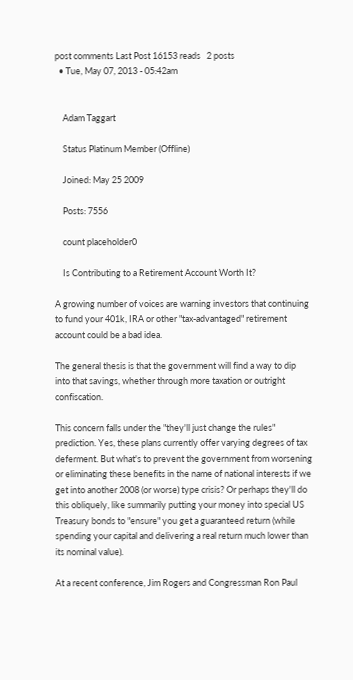post comments Last Post 16153 reads   2 posts
  • Tue, May 07, 2013 - 05:42am


    Adam Taggart

    Status Platinum Member (Offline)

    Joined: May 25 2009

    Posts: 7556

    count placeholder0

    Is Contributing to a Retirement Account Worth It?

A growing number of voices are warning investors that continuing to fund your 401k, IRA or other "tax-advantaged" retirement account could be a bad idea.

The general thesis is that the government will find a way to dip into that savings, whether through more taxation or outright confiscation.

This concern falls under the "they'll just change the rules" prediction. Yes, these plans currently offer varying degrees of tax deferment. But what's to prevent the government from worsening or eliminating these benefits in the name of national interests if we get into another 2008 (or worse) type crisis? Or perhaps they'll do this obliquely, like summarily putting your money into special US Treasury bonds to "ensure" you get a guaranteed return (while spending your capital and delivering a real return much lower than its nominal value).

At a recent conference, Jim Rogers and Congressman Ron Paul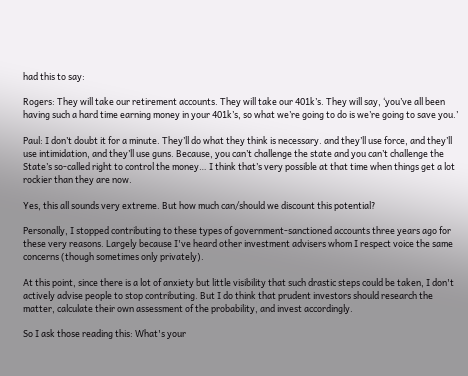had this to say:

Rogers: They will take our retirement accounts. They will take our 401k’s. They will say, ‘you’ve all been having such a hard time earning money in your 401k’s, so what we’re going to do is we’re going to save you.’

Paul: I don’t doubt it for a minute. They’ll do what they think is necessary. and they’ll use force, and they’ll use intimidation, and they’ll use guns. Because, you can’t challenge the state and you can’t challenge the State’s so-called right to control the money… I think that’s very possible at that time when things get a lot rockier than they are now.

Yes, this all sounds very extreme. But how much can/should we discount this potential?

Personally, I stopped contributing to these types of government-sanctioned accounts three years ago for these very reasons. Largely because I've heard other investment advisers whom I respect voice the same concerns (though sometimes only privately).

At this point, since there is a lot of anxiety but little visibility that such drastic steps could be taken, I don't actively advise people to stop contributing. But I do think that prudent investors should research the matter, calculate their own assessment of the probability, and invest accordingly.

So I ask those reading this: What's your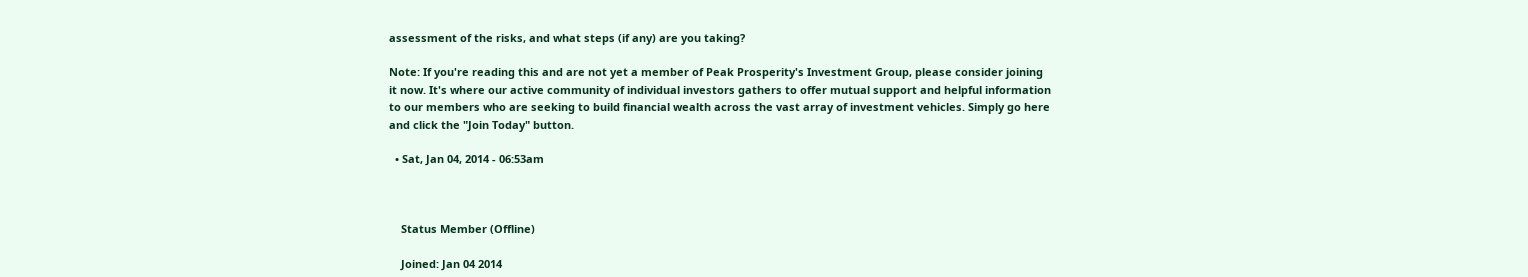assessment of the risks, and what steps (if any) are you taking?

Note: If you're reading this and are not yet a member of Peak Prosperity's Investment Group, please consider joining it now. It's where our active community of individual investors gathers to offer mutual support and helpful information to our members who are seeking to build financial wealth across the vast array of investment vehicles. Simply go here and click the "Join Today" button.

  • Sat, Jan 04, 2014 - 06:53am



    Status Member (Offline)

    Joined: Jan 04 2014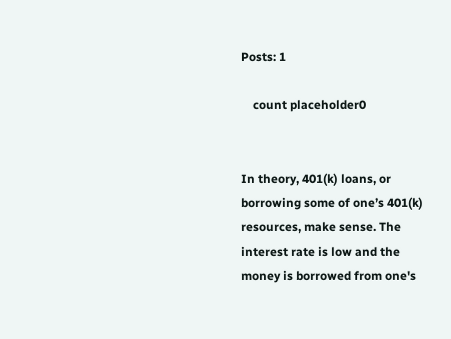Posts: 1

    count placeholder0


In theory, 401(k) loans, or borrowing some of one’s 401(k) resources, make sense. The interest rate is low and the money is borrowed from one's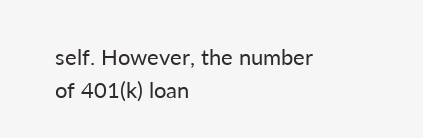self. However, the number of 401(k) loan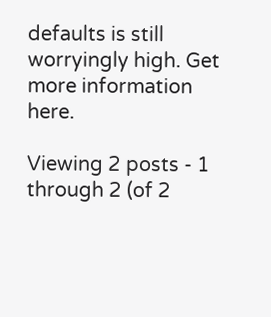defaults is still worryingly high. Get more information here.

Viewing 2 posts - 1 through 2 (of 2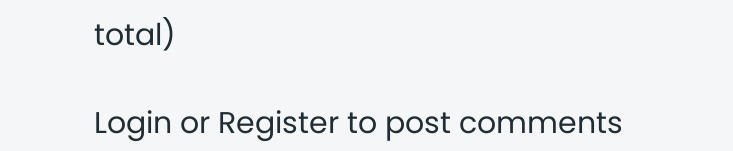total)

Login or Register to post comments